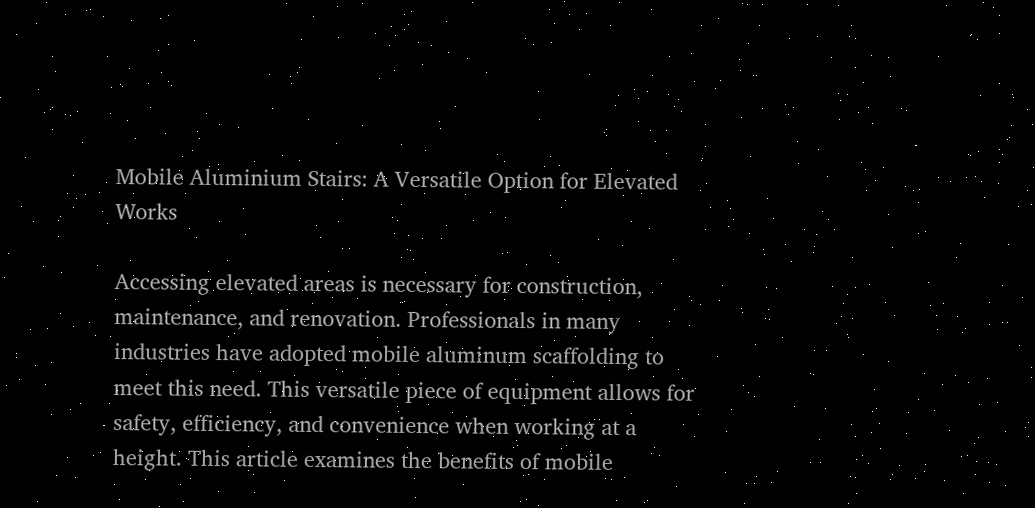Mobile Aluminium Stairs: A Versatile Option for Elevated Works

Accessing elevated areas is necessary for construction, maintenance, and renovation. Professionals in many industries have adopted mobile aluminum scaffolding to meet this need. This versatile piece of equipment allows for safety, efficiency, and convenience when working at a height. This article examines the benefits of mobile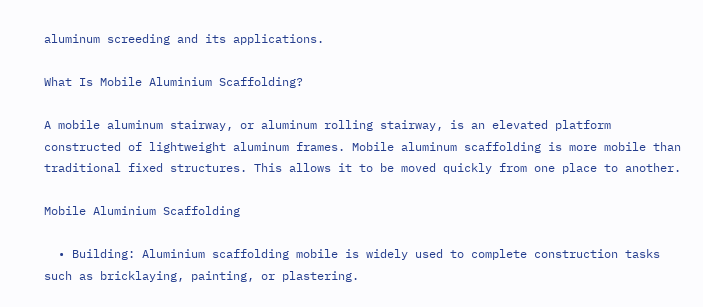aluminum screeding and its applications.

What Is Mobile Aluminium Scaffolding?

A mobile aluminum stairway, or aluminum rolling stairway, is an elevated platform constructed of lightweight aluminum frames. Mobile aluminum scaffolding is more mobile than traditional fixed structures. This allows it to be moved quickly from one place to another.

Mobile Aluminium Scaffolding

  • Building: Aluminium scaffolding mobile is widely used to complete construction tasks such as bricklaying, painting, or plastering.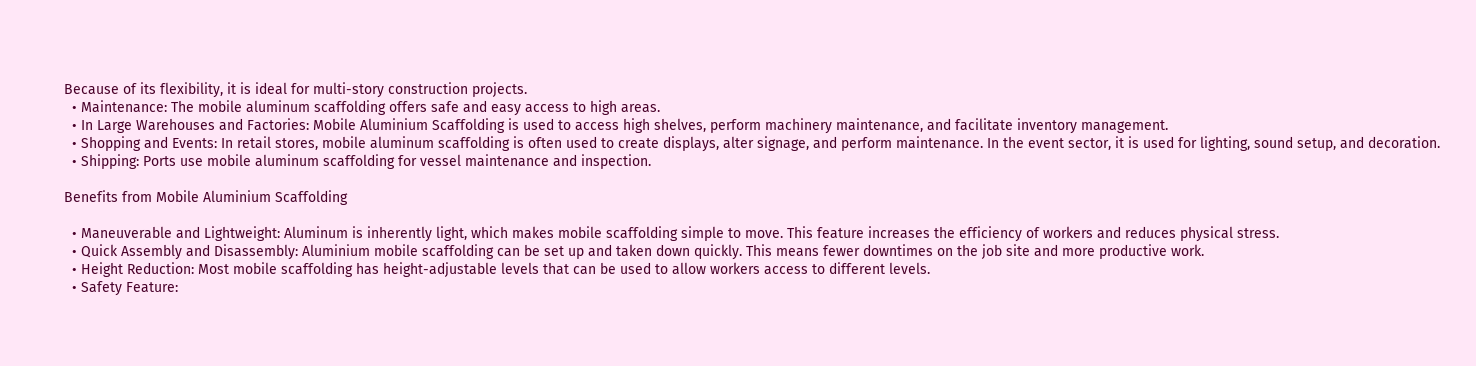Because of its flexibility, it is ideal for multi-story construction projects.
  • Maintenance: The mobile aluminum scaffolding offers safe and easy access to high areas.
  • In Large Warehouses and Factories: Mobile Aluminium Scaffolding is used to access high shelves, perform machinery maintenance, and facilitate inventory management.
  • Shopping and Events: In retail stores, mobile aluminum scaffolding is often used to create displays, alter signage, and perform maintenance. In the event sector, it is used for lighting, sound setup, and decoration.
  • Shipping: Ports use mobile aluminum scaffolding for vessel maintenance and inspection.

Benefits from Mobile Aluminium Scaffolding

  • Maneuverable and Lightweight: Aluminum is inherently light, which makes mobile scaffolding simple to move. This feature increases the efficiency of workers and reduces physical stress.
  • Quick Assembly and Disassembly: Aluminium mobile scaffolding can be set up and taken down quickly. This means fewer downtimes on the job site and more productive work.
  • Height Reduction: Most mobile scaffolding has height-adjustable levels that can be used to allow workers access to different levels.
  • Safety Feature: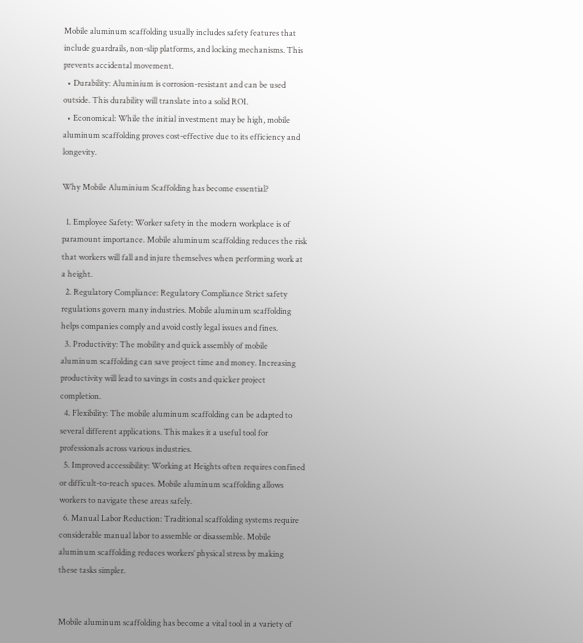Mobile aluminum scaffolding usually includes safety features that include guardrails, non-slip platforms, and locking mechanisms. This prevents accidental movement.
  • Durability: Aluminium is corrosion-resistant and can be used outside. This durability will translate into a solid ROI.
  • Economical: While the initial investment may be high, mobile aluminum scaffolding proves cost-effective due to its efficiency and longevity.

Why Mobile Aluminium Scaffolding has become essential?

  1. Employee Safety: Worker safety in the modern workplace is of paramount importance. Mobile aluminum scaffolding reduces the risk that workers will fall and injure themselves when performing work at a height.
  2. Regulatory Compliance: Regulatory Compliance Strict safety regulations govern many industries. Mobile aluminum scaffolding helps companies comply and avoid costly legal issues and fines.
  3. Productivity: The mobility and quick assembly of mobile aluminum scaffolding can save project time and money. Increasing productivity will lead to savings in costs and quicker project completion.
  4. Flexibility: The mobile aluminum scaffolding can be adapted to several different applications. This makes it a useful tool for professionals across various industries.
  5. Improved accessibility: Working at Heights often requires confined or difficult-to-reach spaces. Mobile aluminum scaffolding allows workers to navigate these areas safely.
  6. Manual Labor Reduction: Traditional scaffolding systems require considerable manual labor to assemble or disassemble. Mobile aluminum scaffolding reduces workers’ physical stress by making these tasks simpler.


Mobile aluminum scaffolding has become a vital tool in a variety of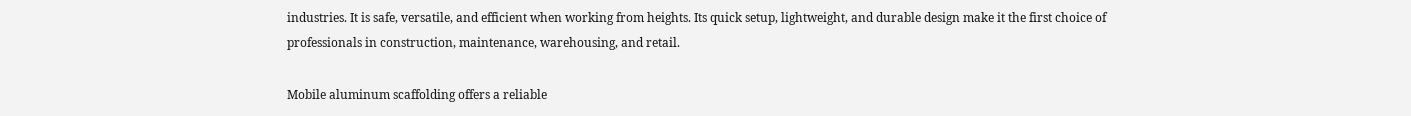industries. It is safe, versatile, and efficient when working from heights. Its quick setup, lightweight, and durable design make it the first choice of professionals in construction, maintenance, warehousing, and retail.

Mobile aluminum scaffolding offers a reliable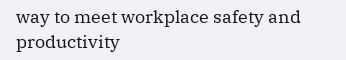way to meet workplace safety and productivity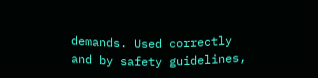demands. Used correctly and by safety guidelines,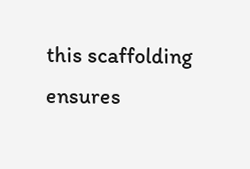this scaffolding ensures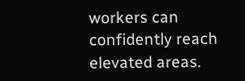workers can confidently reach elevated areas.